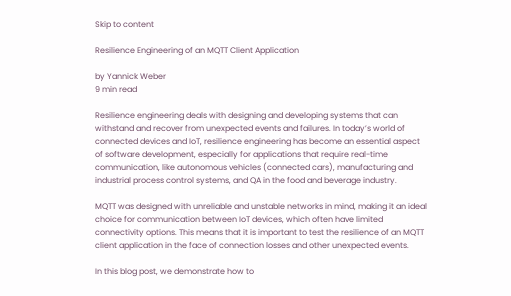Skip to content

Resilience Engineering of an MQTT Client Application

by Yannick Weber
9 min read

Resilience engineering deals with designing and developing systems that can withstand and recover from unexpected events and failures. In today’s world of connected devices and IoT, resilience engineering has become an essential aspect of software development, especially for applications that require real-time communication, like autonomous vehicles (connected cars), manufacturing and industrial process control systems, and QA in the food and beverage industry.

MQTT was designed with unreliable and unstable networks in mind, making it an ideal choice for communication between IoT devices, which often have limited connectivity options. This means that it is important to test the resilience of an MQTT client application in the face of connection losses and other unexpected events.

In this blog post, we demonstrate how to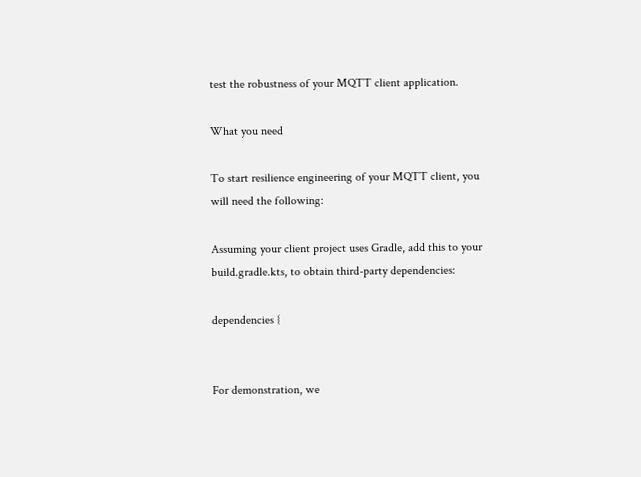test the robustness of your MQTT client application.

What you need

To start resilience engineering of your MQTT client, you will need the following:

Assuming your client project uses Gradle, add this to your build.gradle.kts, to obtain third-party dependencies:

dependencies {


For demonstration, we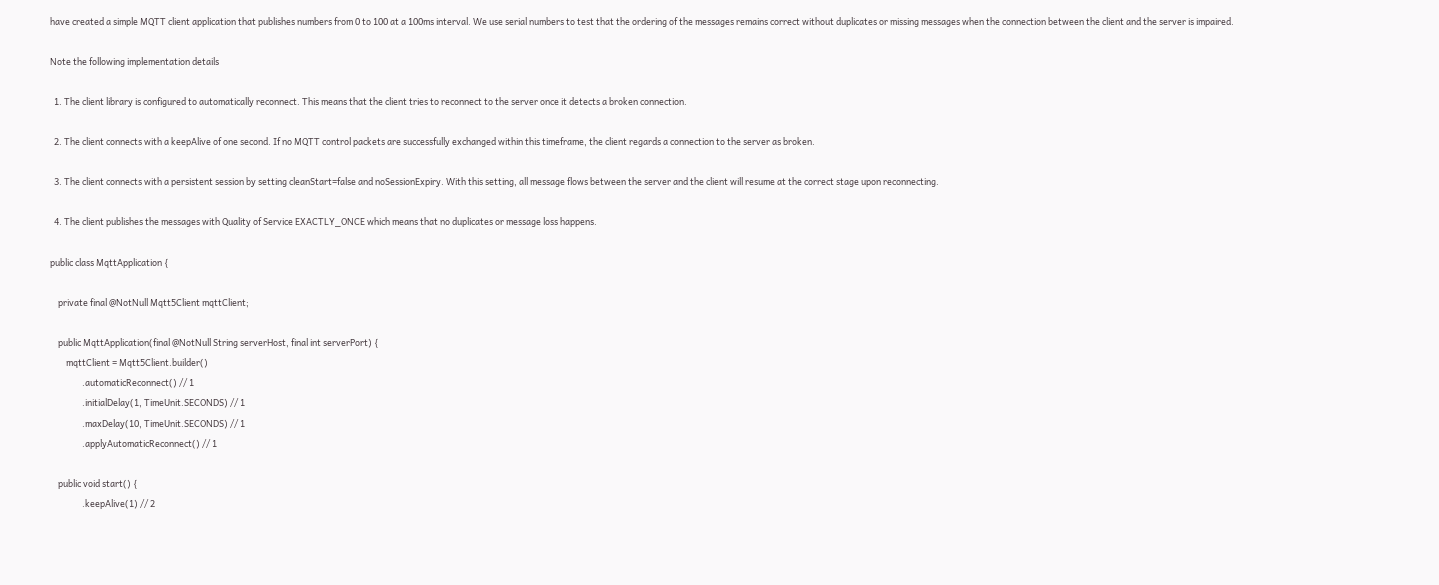have created a simple MQTT client application that publishes numbers from 0 to 100 at a 100ms interval. We use serial numbers to test that the ordering of the messages remains correct without duplicates or missing messages when the connection between the client and the server is impaired.

Note the following implementation details

  1. The client library is configured to automatically reconnect. This means that the client tries to reconnect to the server once it detects a broken connection.

  2. The client connects with a keepAlive of one second. If no MQTT control packets are successfully exchanged within this timeframe, the client regards a connection to the server as broken.

  3. The client connects with a persistent session by setting cleanStart=false and noSessionExpiry. With this setting, all message flows between the server and the client will resume at the correct stage upon reconnecting.

  4. The client publishes the messages with Quality of Service EXACTLY_ONCE which means that no duplicates or message loss happens.

public class MqttApplication {

    private final @NotNull Mqtt5Client mqttClient;

    public MqttApplication(final @NotNull String serverHost, final int serverPort) {
        mqttClient = Mqtt5Client.builder()
                .automaticReconnect() // 1
                .initialDelay(1, TimeUnit.SECONDS) // 1
                .maxDelay(10, TimeUnit.SECONDS) // 1
                .applyAutomaticReconnect() // 1

    public void start() {
                .keepAlive(1) // 2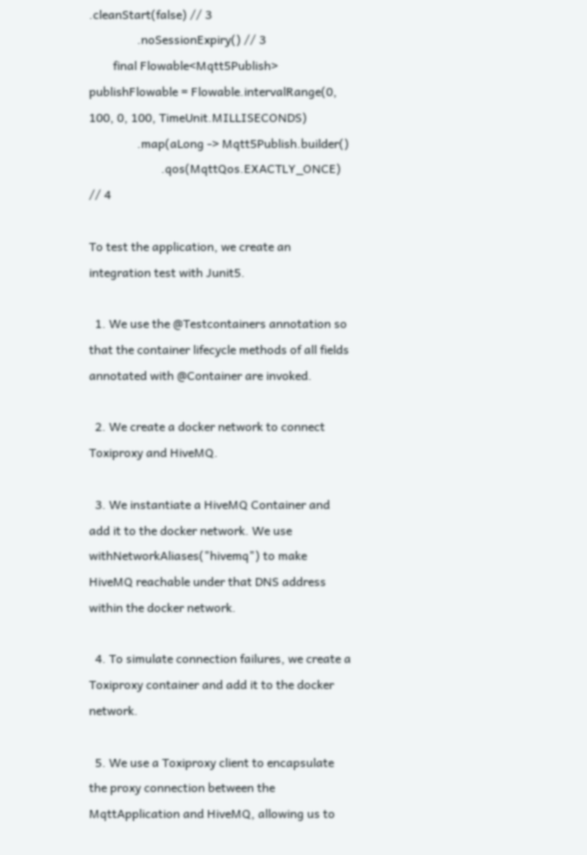.cleanStart(false) // 3
                .noSessionExpiry() // 3
        final Flowable<Mqtt5Publish> publishFlowable = Flowable.intervalRange(0, 100, 0, 100, TimeUnit.MILLISECONDS)
                .map(aLong -> Mqtt5Publish.builder()
                        .qos(MqttQos.EXACTLY_ONCE) // 4

To test the application, we create an integration test with Junit5.

  1. We use the @Testcontainers annotation so that the container lifecycle methods of all fields annotated with @Container are invoked.

  2. We create a docker network to connect Toxiproxy and HiveMQ.

  3. We instantiate a HiveMQ Container and add it to the docker network. We use withNetworkAliases("hivemq") to make HiveMQ reachable under that DNS address within the docker network.

  4. To simulate connection failures, we create a Toxiproxy container and add it to the docker network.

  5. We use a Toxiproxy client to encapsulate the proxy connection between the MqttApplication and HiveMQ, allowing us to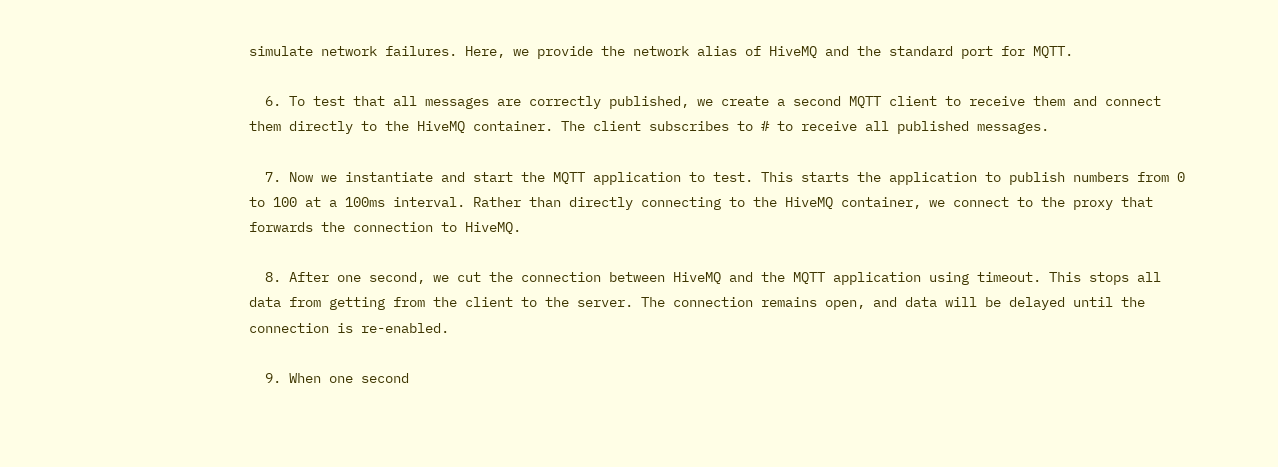simulate network failures. Here, we provide the network alias of HiveMQ and the standard port for MQTT.

  6. To test that all messages are correctly published, we create a second MQTT client to receive them and connect them directly to the HiveMQ container. The client subscribes to # to receive all published messages.

  7. Now we instantiate and start the MQTT application to test. This starts the application to publish numbers from 0 to 100 at a 100ms interval. Rather than directly connecting to the HiveMQ container, we connect to the proxy that forwards the connection to HiveMQ.

  8. After one second, we cut the connection between HiveMQ and the MQTT application using timeout. This stops all data from getting from the client to the server. The connection remains open, and data will be delayed until the connection is re-enabled.

  9. When one second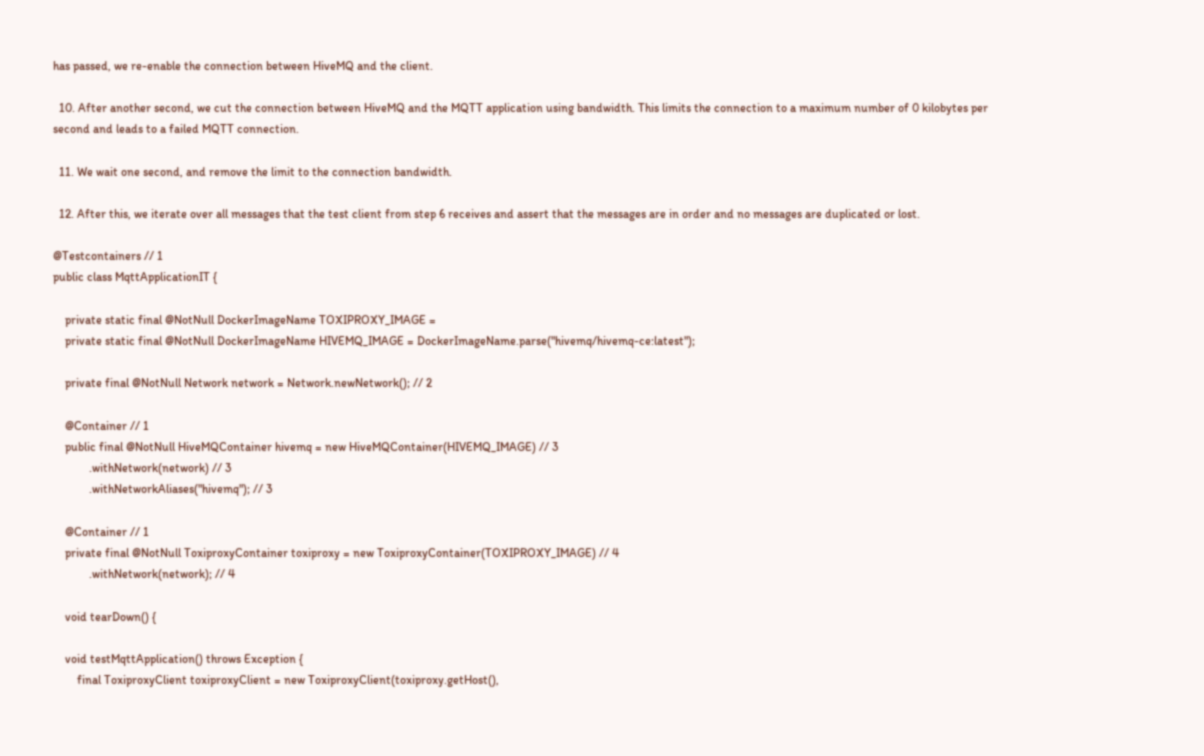has passed, we re-enable the connection between HiveMQ and the client.

  10. After another second, we cut the connection between HiveMQ and the MQTT application using bandwidth. This limits the connection to a maximum number of 0 kilobytes per second and leads to a failed MQTT connection.

  11. We wait one second, and remove the limit to the connection bandwidth.

  12. After this, we iterate over all messages that the test client from step 6 receives and assert that the messages are in order and no messages are duplicated or lost.

@Testcontainers // 1
public class MqttApplicationIT {

    private static final @NotNull DockerImageName TOXIPROXY_IMAGE =
    private static final @NotNull DockerImageName HIVEMQ_IMAGE = DockerImageName.parse("hivemq/hivemq-ce:latest");

    private final @NotNull Network network = Network.newNetwork(); // 2

    @Container // 1
    public final @NotNull HiveMQContainer hivemq = new HiveMQContainer(HIVEMQ_IMAGE) // 3
            .withNetwork(network) // 3
            .withNetworkAliases("hivemq"); // 3

    @Container // 1
    private final @NotNull ToxiproxyContainer toxiproxy = new ToxiproxyContainer(TOXIPROXY_IMAGE) // 4
            .withNetwork(network); // 4

    void tearDown() {

    void testMqttApplication() throws Exception {
        final ToxiproxyClient toxiproxyClient = new ToxiproxyClient(toxiproxy.getHost(),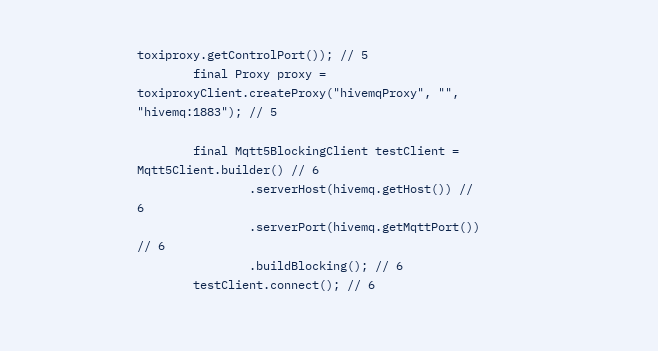toxiproxy.getControlPort()); // 5
        final Proxy proxy = toxiproxyClient.createProxy("hivemqProxy", "", "hivemq:1883"); // 5

        final Mqtt5BlockingClient testClient = Mqtt5Client.builder() // 6
                .serverHost(hivemq.getHost()) // 6
                .serverPort(hivemq.getMqttPort()) // 6
                .buildBlocking(); // 6
        testClient.connect(); // 6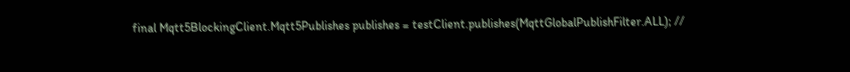final Mqtt5BlockingClient.Mqtt5Publishes publishes = testClient.publishes(MqttGlobalPublishFilter.ALL); //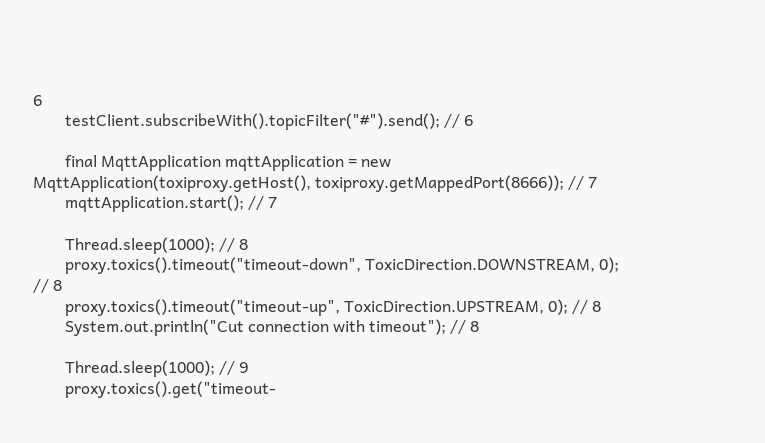6
        testClient.subscribeWith().topicFilter("#").send(); // 6

        final MqttApplication mqttApplication = new MqttApplication(toxiproxy.getHost(), toxiproxy.getMappedPort(8666)); // 7
        mqttApplication.start(); // 7

        Thread.sleep(1000); // 8
        proxy.toxics().timeout("timeout-down", ToxicDirection.DOWNSTREAM, 0); // 8
        proxy.toxics().timeout("timeout-up", ToxicDirection.UPSTREAM, 0); // 8
        System.out.println("Cut connection with timeout"); // 8

        Thread.sleep(1000); // 9
        proxy.toxics().get("timeout-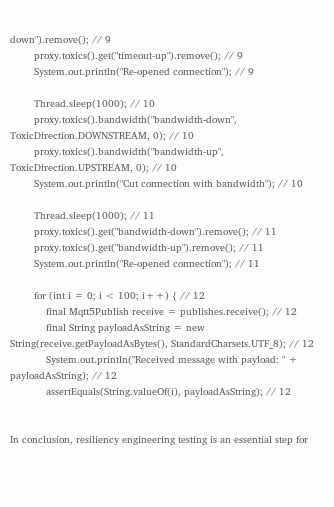down").remove(); // 9
        proxy.toxics().get("timeout-up").remove(); // 9
        System.out.println("Re-opened connection"); // 9

        Thread.sleep(1000); // 10
        proxy.toxics().bandwidth("bandwidth-down", ToxicDirection.DOWNSTREAM, 0); // 10
        proxy.toxics().bandwidth("bandwidth-up", ToxicDirection.UPSTREAM, 0); // 10
        System.out.println("Cut connection with bandwidth"); // 10

        Thread.sleep(1000); // 11
        proxy.toxics().get("bandwidth-down").remove(); // 11
        proxy.toxics().get("bandwidth-up").remove(); // 11
        System.out.println("Re-opened connection"); // 11

        for (int i = 0; i < 100; i++) { // 12
            final Mqtt5Publish receive = publishes.receive(); // 12
            final String payloadAsString = new String(receive.getPayloadAsBytes(), StandardCharsets.UTF_8); // 12
            System.out.println("Received message with payload: " + payloadAsString); // 12
            assertEquals(String.valueOf(i), payloadAsString); // 12


In conclusion, resiliency engineering testing is an essential step for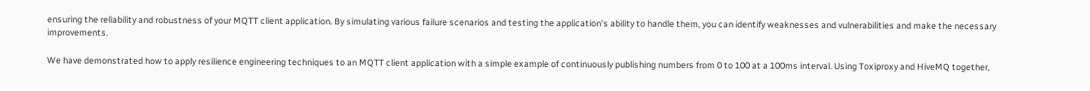ensuring the reliability and robustness of your MQTT client application. By simulating various failure scenarios and testing the application’s ability to handle them, you can identify weaknesses and vulnerabilities and make the necessary improvements.

We have demonstrated how to apply resilience engineering techniques to an MQTT client application with a simple example of continuously publishing numbers from 0 to 100 at a 100ms interval. Using Toxiproxy and HiveMQ together,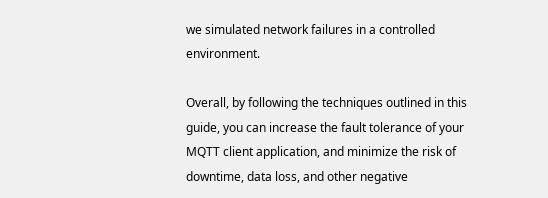we simulated network failures in a controlled environment.

Overall, by following the techniques outlined in this guide, you can increase the fault tolerance of your MQTT client application, and minimize the risk of downtime, data loss, and other negative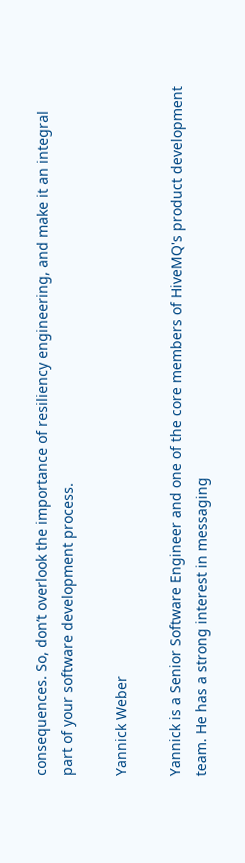consequences. So, don’t overlook the importance of resiliency engineering, and make it an integral part of your software development process.

Yannick Weber

Yannick is a Senior Software Engineer and one of the core members of HiveMQ's product development team. He has a strong interest in messaging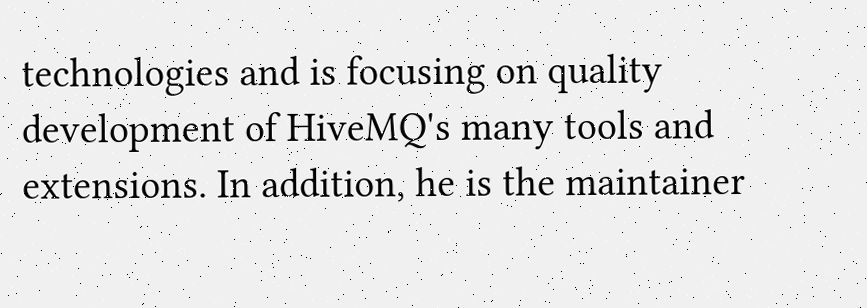technologies and is focusing on quality development of HiveMQ's many tools and extensions. In addition, he is the maintainer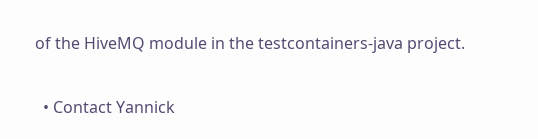of the HiveMQ module in the testcontainers-java project.

  • Contact Yannick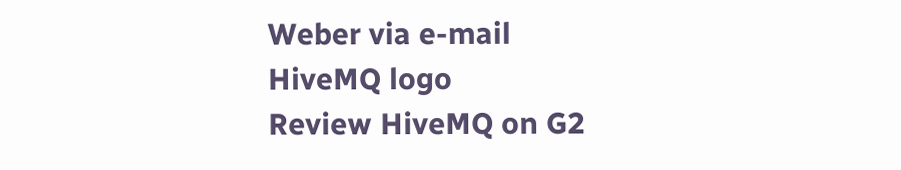Weber via e-mail
HiveMQ logo
Review HiveMQ on G2